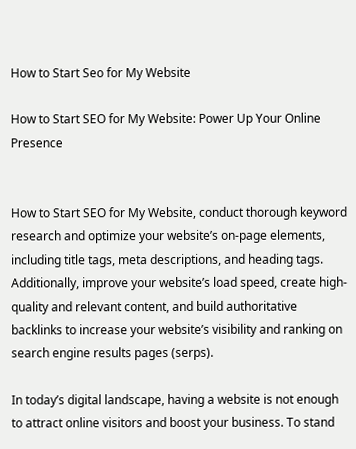How to Start Seo for My Website

How to Start SEO for My Website: Power Up Your Online Presence


How to Start SEO for My Website, conduct thorough keyword research and optimize your website’s on-page elements, including title tags, meta descriptions, and heading tags. Additionally, improve your website’s load speed, create high-quality and relevant content, and build authoritative backlinks to increase your website’s visibility and ranking on search engine results pages (serps).

In today’s digital landscape, having a website is not enough to attract online visitors and boost your business. To stand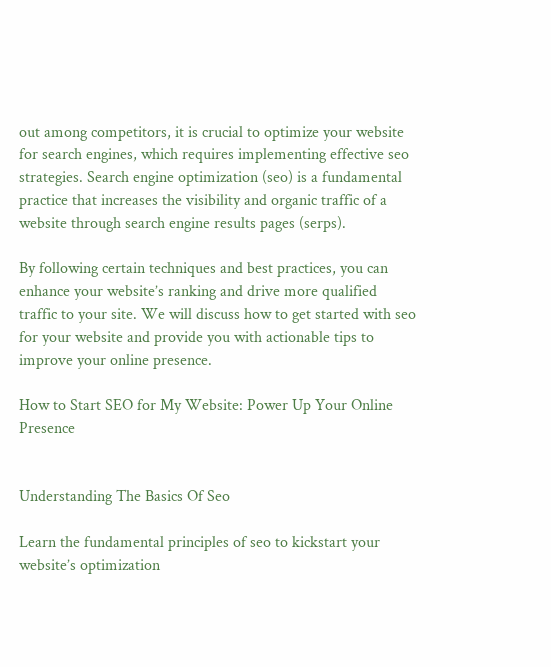out among competitors, it is crucial to optimize your website for search engines, which requires implementing effective seo strategies. Search engine optimization (seo) is a fundamental practice that increases the visibility and organic traffic of a website through search engine results pages (serps).

By following certain techniques and best practices, you can enhance your website’s ranking and drive more qualified traffic to your site. We will discuss how to get started with seo for your website and provide you with actionable tips to improve your online presence.

How to Start SEO for My Website: Power Up Your Online Presence


Understanding The Basics Of Seo

Learn the fundamental principles of seo to kickstart your website’s optimization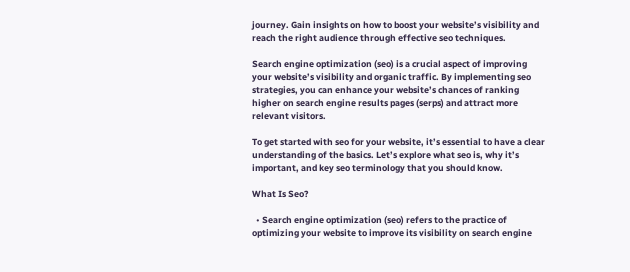journey. Gain insights on how to boost your website’s visibility and reach the right audience through effective seo techniques.

Search engine optimization (seo) is a crucial aspect of improving your website’s visibility and organic traffic. By implementing seo strategies, you can enhance your website’s chances of ranking higher on search engine results pages (serps) and attract more relevant visitors.

To get started with seo for your website, it’s essential to have a clear understanding of the basics. Let’s explore what seo is, why it’s important, and key seo terminology that you should know.

What Is Seo?

  • Search engine optimization (seo) refers to the practice of optimizing your website to improve its visibility on search engine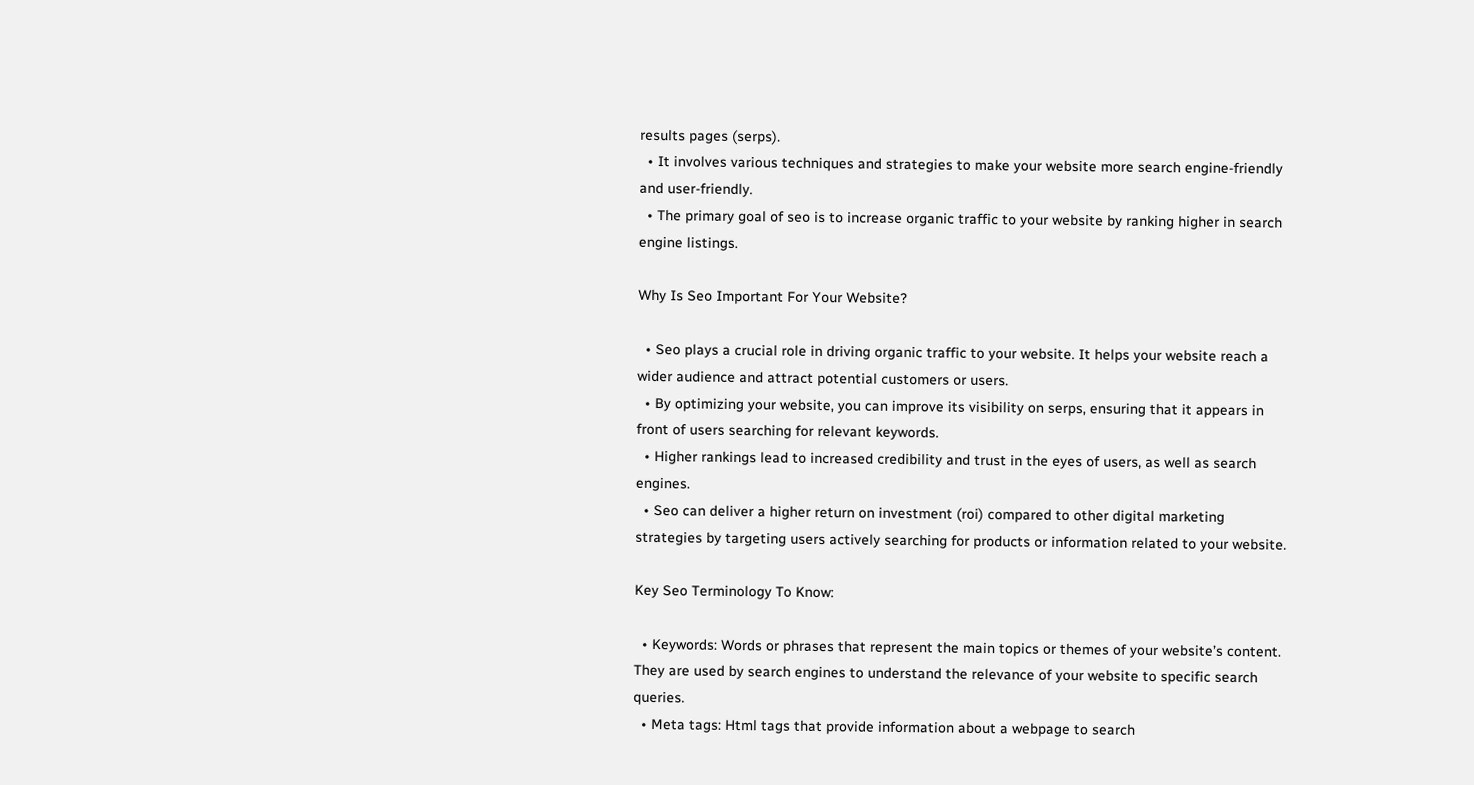results pages (serps).
  • It involves various techniques and strategies to make your website more search engine-friendly and user-friendly.
  • The primary goal of seo is to increase organic traffic to your website by ranking higher in search engine listings.

Why Is Seo Important For Your Website?

  • Seo plays a crucial role in driving organic traffic to your website. It helps your website reach a wider audience and attract potential customers or users.
  • By optimizing your website, you can improve its visibility on serps, ensuring that it appears in front of users searching for relevant keywords.
  • Higher rankings lead to increased credibility and trust in the eyes of users, as well as search engines.
  • Seo can deliver a higher return on investment (roi) compared to other digital marketing strategies by targeting users actively searching for products or information related to your website.

Key Seo Terminology To Know:

  • Keywords: Words or phrases that represent the main topics or themes of your website’s content. They are used by search engines to understand the relevance of your website to specific search queries.
  • Meta tags: Html tags that provide information about a webpage to search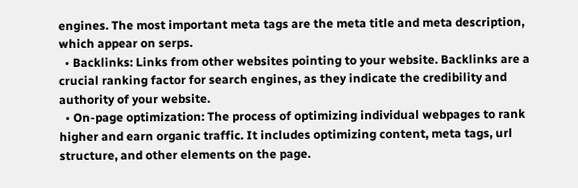engines. The most important meta tags are the meta title and meta description, which appear on serps.
  • Backlinks: Links from other websites pointing to your website. Backlinks are a crucial ranking factor for search engines, as they indicate the credibility and authority of your website.
  • On-page optimization: The process of optimizing individual webpages to rank higher and earn organic traffic. It includes optimizing content, meta tags, url structure, and other elements on the page.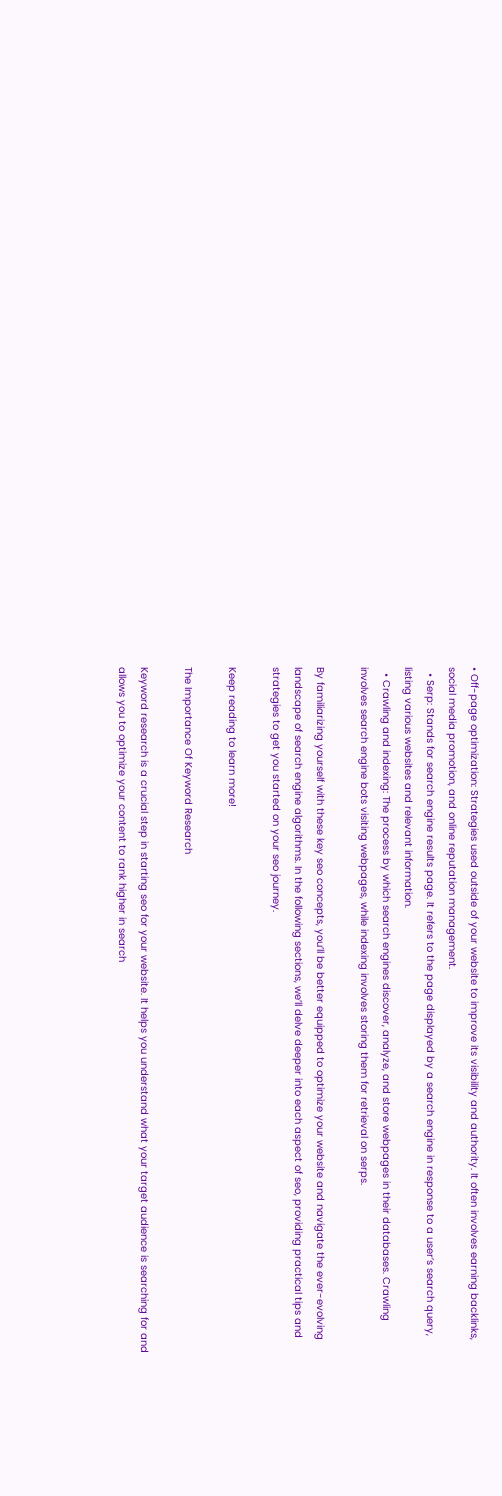• Off-page optimization: Strategies used outside of your website to improve its visibility and authority. It often involves earning backlinks, social media promotion, and online reputation management.
  • Serp: Stands for search engine results page. It refers to the page displayed by a search engine in response to a user’s search query, listing various websites and relevant information.
  • Crawling and indexing: The process by which search engines discover, analyze, and store webpages in their databases. Crawling involves search engine bots visiting webpages, while indexing involves storing them for retrieval on serps.

By familiarizing yourself with these key seo concepts, you’ll be better equipped to optimize your website and navigate the ever-evolving landscape of search engine algorithms. In the following sections, we’ll delve deeper into each aspect of seo, providing practical tips and strategies to get you started on your seo journey.

Keep reading to learn more!

The Importance Of Keyword Research

Keyword research is a crucial step in starting seo for your website. It helps you understand what your target audience is searching for and allows you to optimize your content to rank higher in search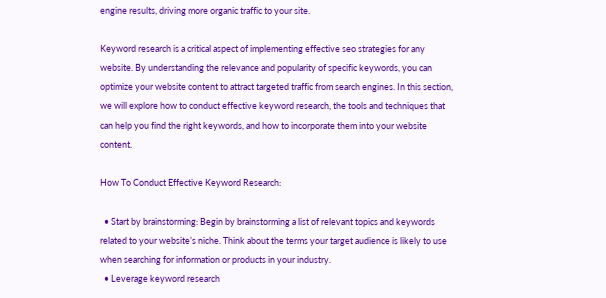engine results, driving more organic traffic to your site.

Keyword research is a critical aspect of implementing effective seo strategies for any website. By understanding the relevance and popularity of specific keywords, you can optimize your website content to attract targeted traffic from search engines. In this section, we will explore how to conduct effective keyword research, the tools and techniques that can help you find the right keywords, and how to incorporate them into your website content.

How To Conduct Effective Keyword Research:

  • Start by brainstorming: Begin by brainstorming a list of relevant topics and keywords related to your website’s niche. Think about the terms your target audience is likely to use when searching for information or products in your industry.
  • Leverage keyword research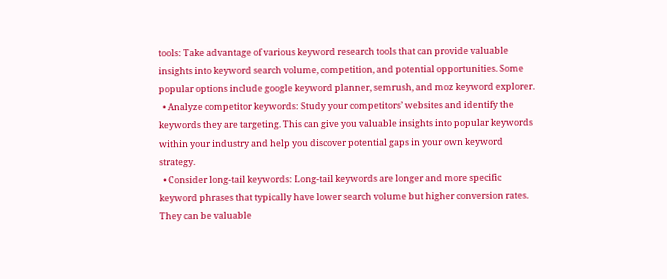tools: Take advantage of various keyword research tools that can provide valuable insights into keyword search volume, competition, and potential opportunities. Some popular options include google keyword planner, semrush, and moz keyword explorer.
  • Analyze competitor keywords: Study your competitors’ websites and identify the keywords they are targeting. This can give you valuable insights into popular keywords within your industry and help you discover potential gaps in your own keyword strategy.
  • Consider long-tail keywords: Long-tail keywords are longer and more specific keyword phrases that typically have lower search volume but higher conversion rates. They can be valuable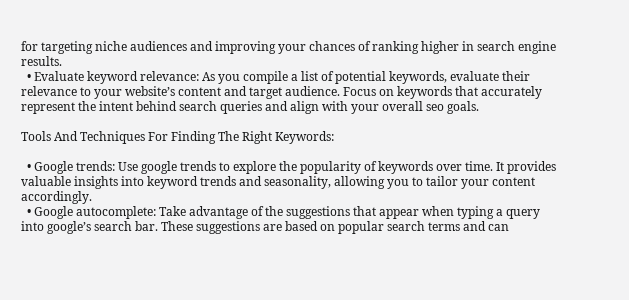for targeting niche audiences and improving your chances of ranking higher in search engine results.
  • Evaluate keyword relevance: As you compile a list of potential keywords, evaluate their relevance to your website’s content and target audience. Focus on keywords that accurately represent the intent behind search queries and align with your overall seo goals.

Tools And Techniques For Finding The Right Keywords:

  • Google trends: Use google trends to explore the popularity of keywords over time. It provides valuable insights into keyword trends and seasonality, allowing you to tailor your content accordingly.
  • Google autocomplete: Take advantage of the suggestions that appear when typing a query into google’s search bar. These suggestions are based on popular search terms and can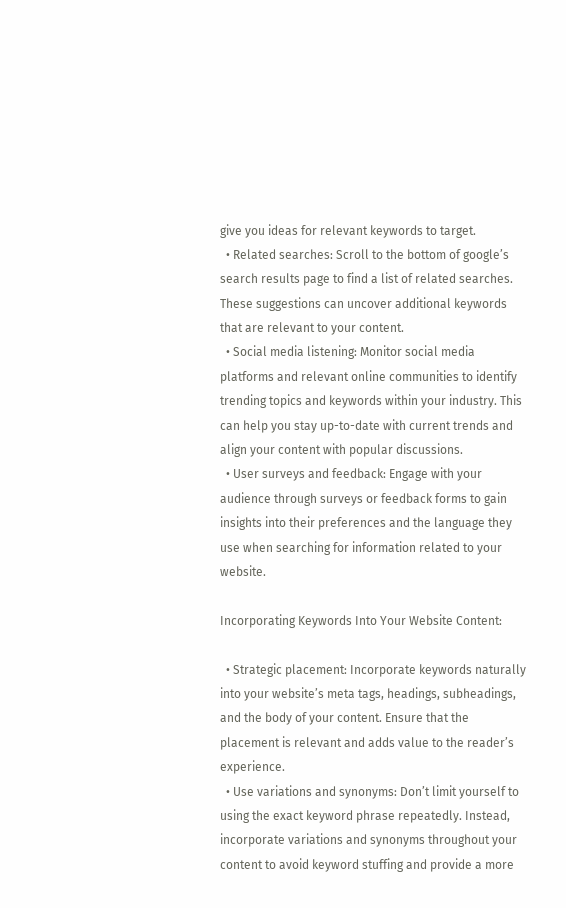give you ideas for relevant keywords to target.
  • Related searches: Scroll to the bottom of google’s search results page to find a list of related searches. These suggestions can uncover additional keywords that are relevant to your content.
  • Social media listening: Monitor social media platforms and relevant online communities to identify trending topics and keywords within your industry. This can help you stay up-to-date with current trends and align your content with popular discussions.
  • User surveys and feedback: Engage with your audience through surveys or feedback forms to gain insights into their preferences and the language they use when searching for information related to your website.

Incorporating Keywords Into Your Website Content:

  • Strategic placement: Incorporate keywords naturally into your website’s meta tags, headings, subheadings, and the body of your content. Ensure that the placement is relevant and adds value to the reader’s experience.
  • Use variations and synonyms: Don’t limit yourself to using the exact keyword phrase repeatedly. Instead, incorporate variations and synonyms throughout your content to avoid keyword stuffing and provide a more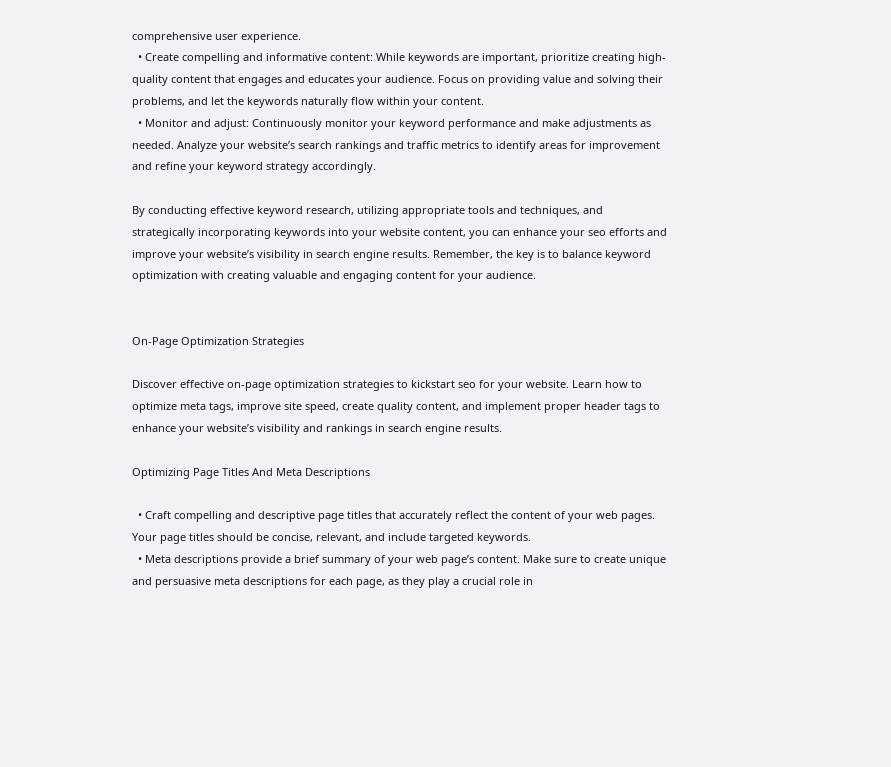comprehensive user experience.
  • Create compelling and informative content: While keywords are important, prioritize creating high-quality content that engages and educates your audience. Focus on providing value and solving their problems, and let the keywords naturally flow within your content.
  • Monitor and adjust: Continuously monitor your keyword performance and make adjustments as needed. Analyze your website’s search rankings and traffic metrics to identify areas for improvement and refine your keyword strategy accordingly.

By conducting effective keyword research, utilizing appropriate tools and techniques, and strategically incorporating keywords into your website content, you can enhance your seo efforts and improve your website’s visibility in search engine results. Remember, the key is to balance keyword optimization with creating valuable and engaging content for your audience.


On-Page Optimization Strategies

Discover effective on-page optimization strategies to kickstart seo for your website. Learn how to optimize meta tags, improve site speed, create quality content, and implement proper header tags to enhance your website’s visibility and rankings in search engine results.

Optimizing Page Titles And Meta Descriptions

  • Craft compelling and descriptive page titles that accurately reflect the content of your web pages. Your page titles should be concise, relevant, and include targeted keywords.
  • Meta descriptions provide a brief summary of your web page’s content. Make sure to create unique and persuasive meta descriptions for each page, as they play a crucial role in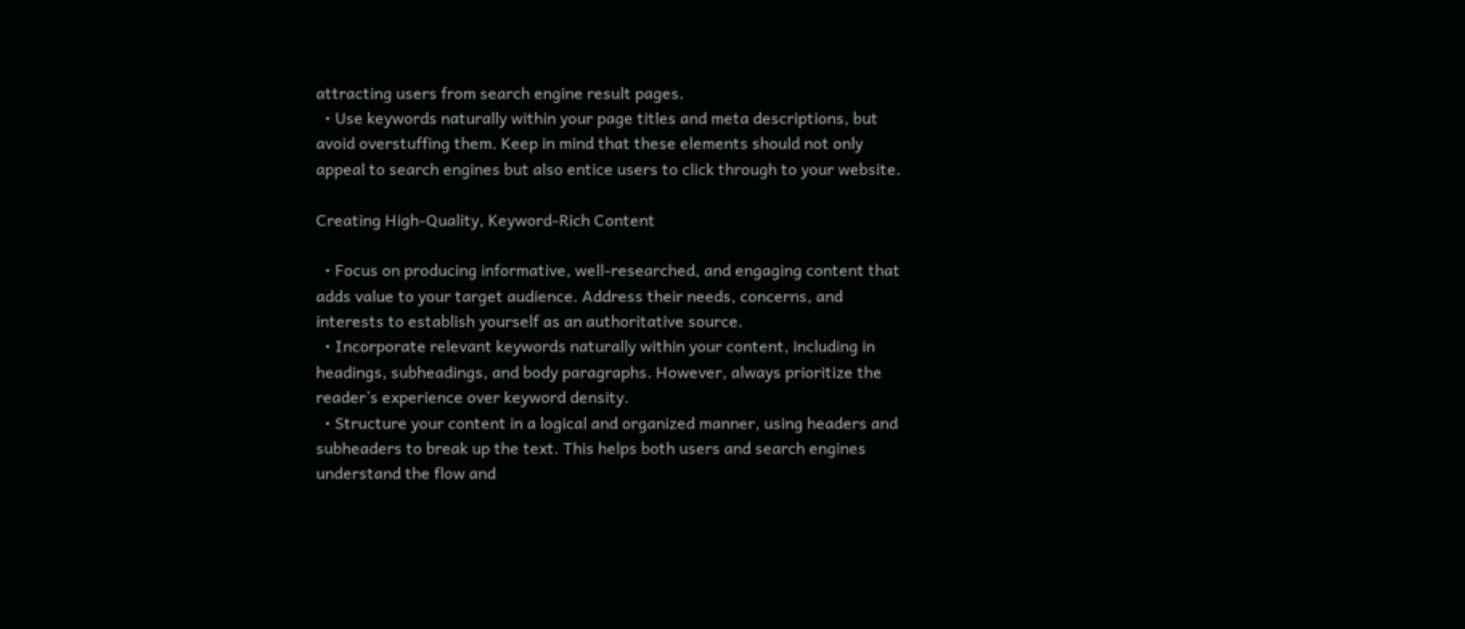attracting users from search engine result pages.
  • Use keywords naturally within your page titles and meta descriptions, but avoid overstuffing them. Keep in mind that these elements should not only appeal to search engines but also entice users to click through to your website.

Creating High-Quality, Keyword-Rich Content

  • Focus on producing informative, well-researched, and engaging content that adds value to your target audience. Address their needs, concerns, and interests to establish yourself as an authoritative source.
  • Incorporate relevant keywords naturally within your content, including in headings, subheadings, and body paragraphs. However, always prioritize the reader’s experience over keyword density.
  • Structure your content in a logical and organized manner, using headers and subheaders to break up the text. This helps both users and search engines understand the flow and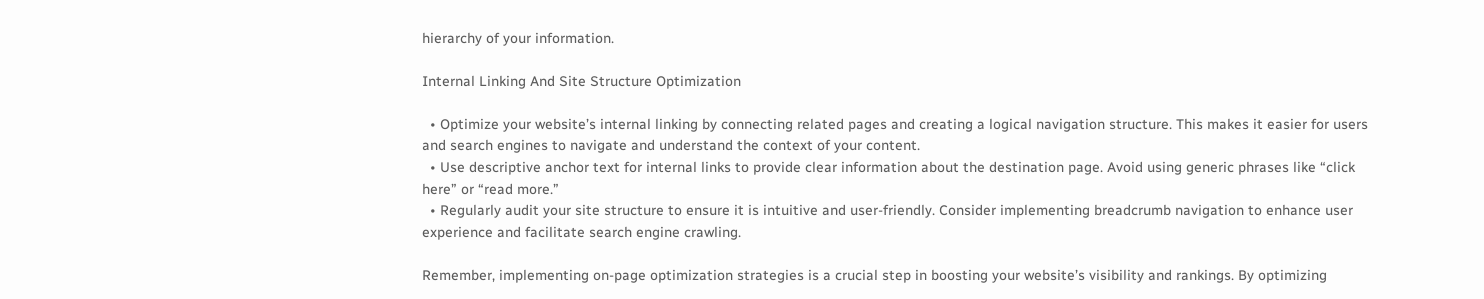hierarchy of your information.

Internal Linking And Site Structure Optimization

  • Optimize your website’s internal linking by connecting related pages and creating a logical navigation structure. This makes it easier for users and search engines to navigate and understand the context of your content.
  • Use descriptive anchor text for internal links to provide clear information about the destination page. Avoid using generic phrases like “click here” or “read more.”
  • Regularly audit your site structure to ensure it is intuitive and user-friendly. Consider implementing breadcrumb navigation to enhance user experience and facilitate search engine crawling.

Remember, implementing on-page optimization strategies is a crucial step in boosting your website’s visibility and rankings. By optimizing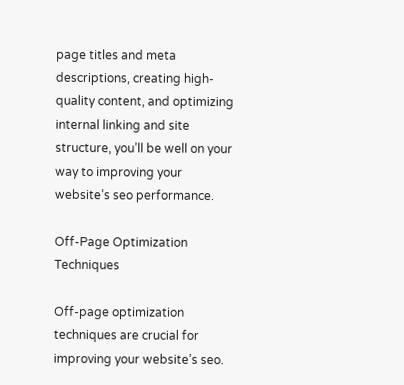page titles and meta descriptions, creating high-quality content, and optimizing internal linking and site structure, you’ll be well on your way to improving your website’s seo performance.

Off-Page Optimization Techniques

Off-page optimization techniques are crucial for improving your website’s seo.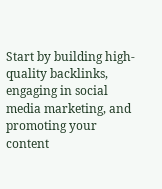Start by building high-quality backlinks, engaging in social media marketing, and promoting your content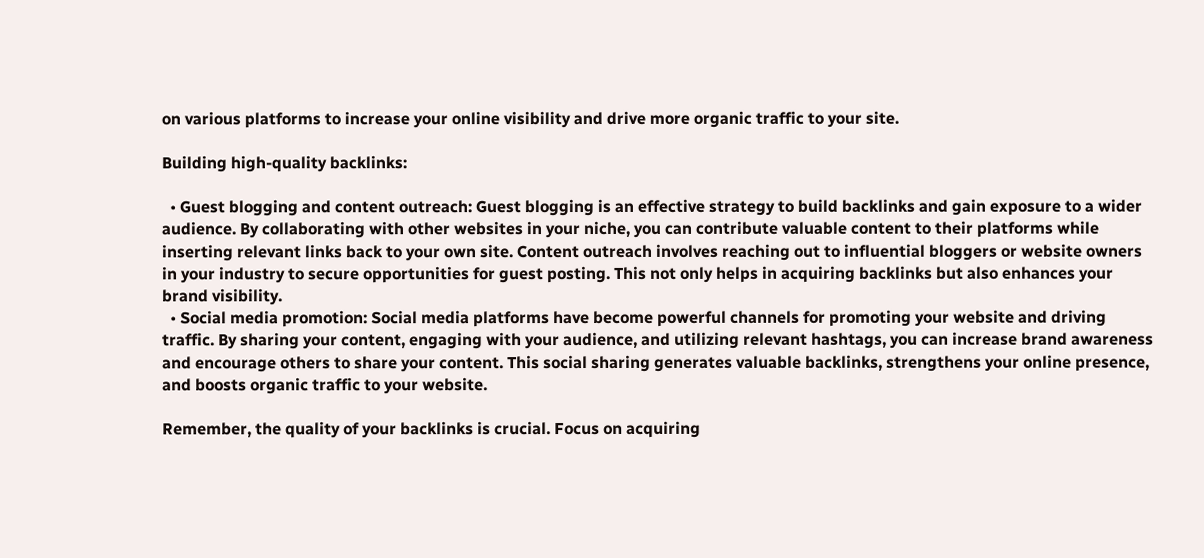on various platforms to increase your online visibility and drive more organic traffic to your site.

Building high-quality backlinks:

  • Guest blogging and content outreach: Guest blogging is an effective strategy to build backlinks and gain exposure to a wider audience. By collaborating with other websites in your niche, you can contribute valuable content to their platforms while inserting relevant links back to your own site. Content outreach involves reaching out to influential bloggers or website owners in your industry to secure opportunities for guest posting. This not only helps in acquiring backlinks but also enhances your brand visibility.
  • Social media promotion: Social media platforms have become powerful channels for promoting your website and driving traffic. By sharing your content, engaging with your audience, and utilizing relevant hashtags, you can increase brand awareness and encourage others to share your content. This social sharing generates valuable backlinks, strengthens your online presence, and boosts organic traffic to your website.

Remember, the quality of your backlinks is crucial. Focus on acquiring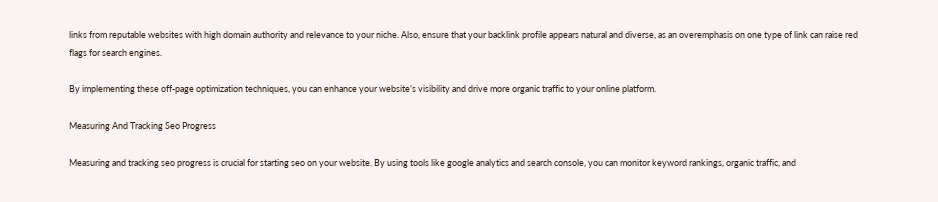links from reputable websites with high domain authority and relevance to your niche. Also, ensure that your backlink profile appears natural and diverse, as an overemphasis on one type of link can raise red flags for search engines.

By implementing these off-page optimization techniques, you can enhance your website’s visibility and drive more organic traffic to your online platform.

Measuring And Tracking Seo Progress

Measuring and tracking seo progress is crucial for starting seo on your website. By using tools like google analytics and search console, you can monitor keyword rankings, organic traffic, and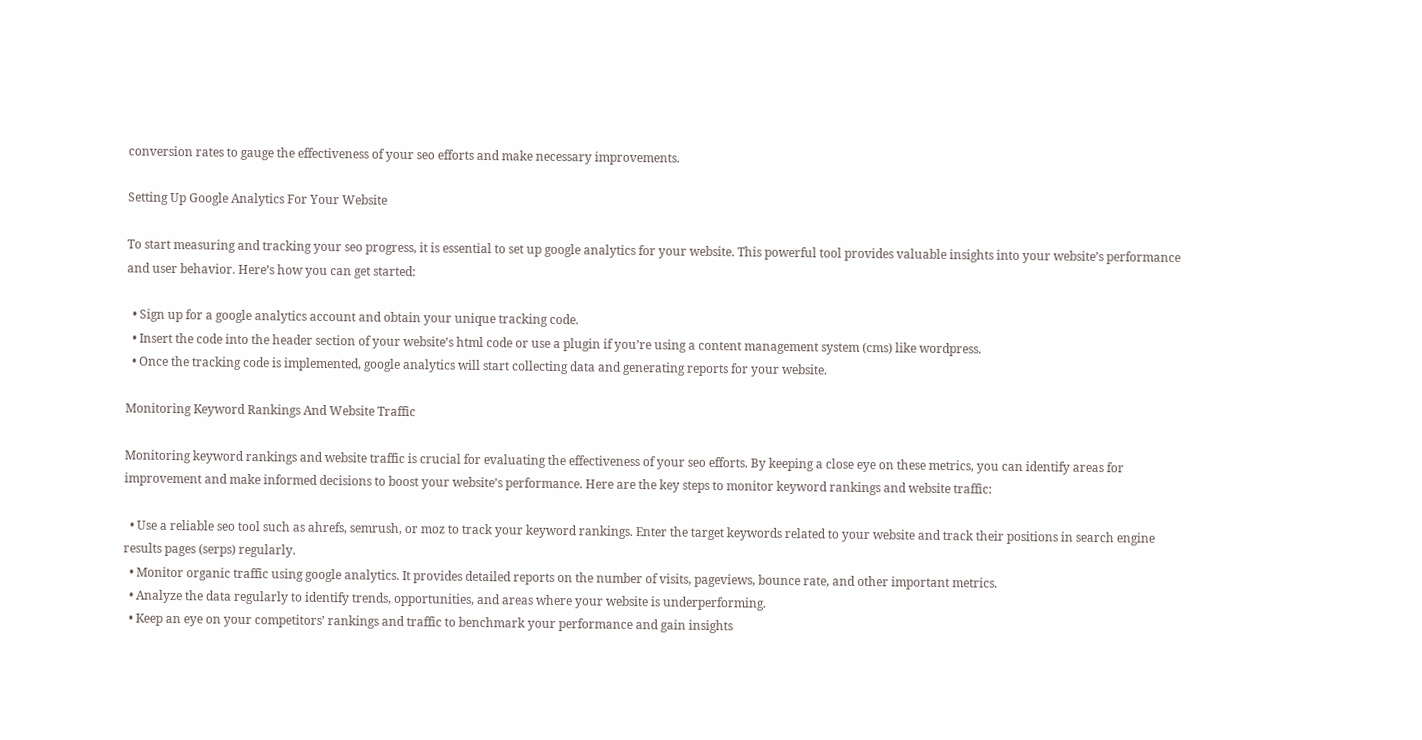conversion rates to gauge the effectiveness of your seo efforts and make necessary improvements.

Setting Up Google Analytics For Your Website

To start measuring and tracking your seo progress, it is essential to set up google analytics for your website. This powerful tool provides valuable insights into your website’s performance and user behavior. Here’s how you can get started:

  • Sign up for a google analytics account and obtain your unique tracking code.
  • Insert the code into the header section of your website’s html code or use a plugin if you’re using a content management system (cms) like wordpress.
  • Once the tracking code is implemented, google analytics will start collecting data and generating reports for your website.

Monitoring Keyword Rankings And Website Traffic

Monitoring keyword rankings and website traffic is crucial for evaluating the effectiveness of your seo efforts. By keeping a close eye on these metrics, you can identify areas for improvement and make informed decisions to boost your website’s performance. Here are the key steps to monitor keyword rankings and website traffic:

  • Use a reliable seo tool such as ahrefs, semrush, or moz to track your keyword rankings. Enter the target keywords related to your website and track their positions in search engine results pages (serps) regularly.
  • Monitor organic traffic using google analytics. It provides detailed reports on the number of visits, pageviews, bounce rate, and other important metrics.
  • Analyze the data regularly to identify trends, opportunities, and areas where your website is underperforming.
  • Keep an eye on your competitors’ rankings and traffic to benchmark your performance and gain insights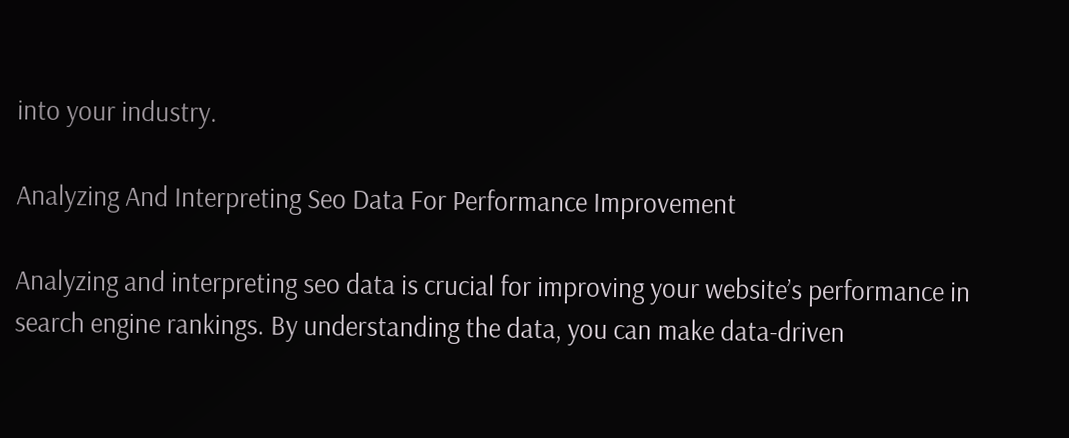into your industry.

Analyzing And Interpreting Seo Data For Performance Improvement

Analyzing and interpreting seo data is crucial for improving your website’s performance in search engine rankings. By understanding the data, you can make data-driven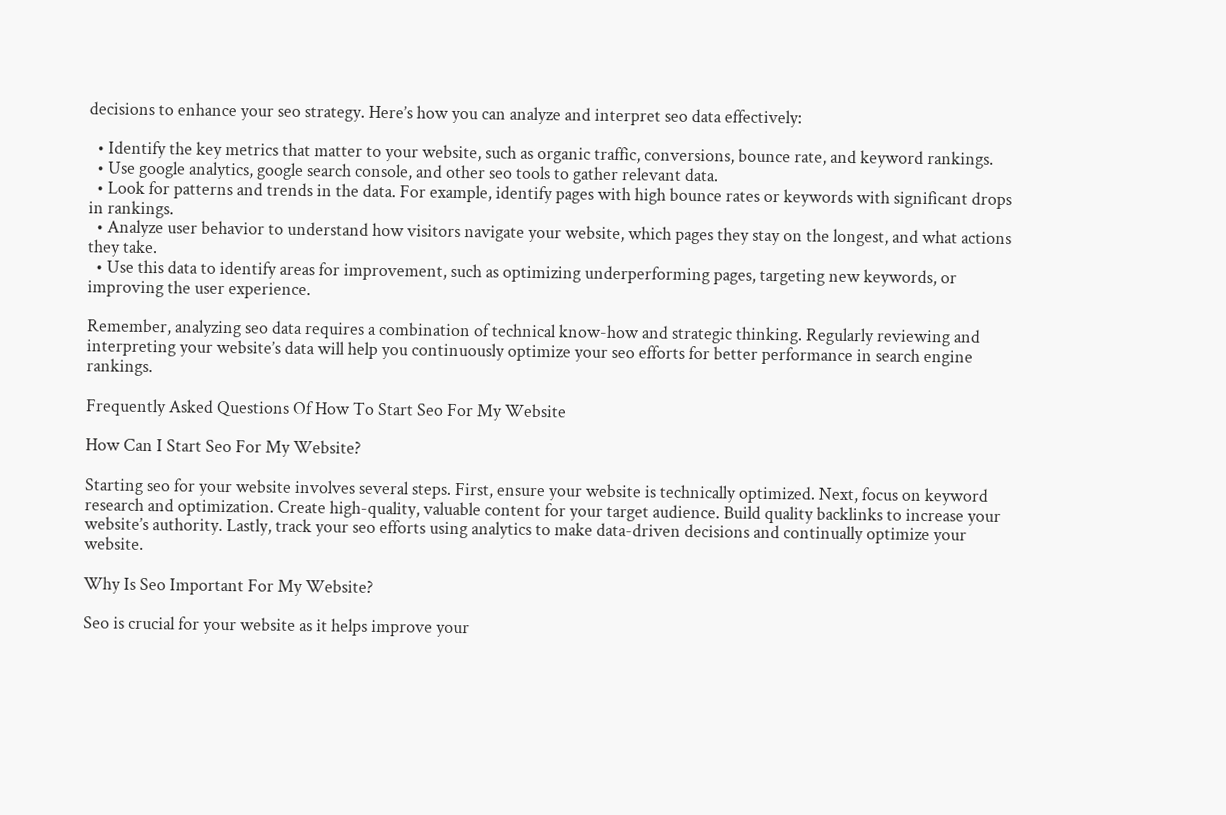decisions to enhance your seo strategy. Here’s how you can analyze and interpret seo data effectively:

  • Identify the key metrics that matter to your website, such as organic traffic, conversions, bounce rate, and keyword rankings.
  • Use google analytics, google search console, and other seo tools to gather relevant data.
  • Look for patterns and trends in the data. For example, identify pages with high bounce rates or keywords with significant drops in rankings.
  • Analyze user behavior to understand how visitors navigate your website, which pages they stay on the longest, and what actions they take.
  • Use this data to identify areas for improvement, such as optimizing underperforming pages, targeting new keywords, or improving the user experience.

Remember, analyzing seo data requires a combination of technical know-how and strategic thinking. Regularly reviewing and interpreting your website’s data will help you continuously optimize your seo efforts for better performance in search engine rankings.

Frequently Asked Questions Of How To Start Seo For My Website

How Can I Start Seo For My Website?

Starting seo for your website involves several steps. First, ensure your website is technically optimized. Next, focus on keyword research and optimization. Create high-quality, valuable content for your target audience. Build quality backlinks to increase your website’s authority. Lastly, track your seo efforts using analytics to make data-driven decisions and continually optimize your website.

Why Is Seo Important For My Website?

Seo is crucial for your website as it helps improve your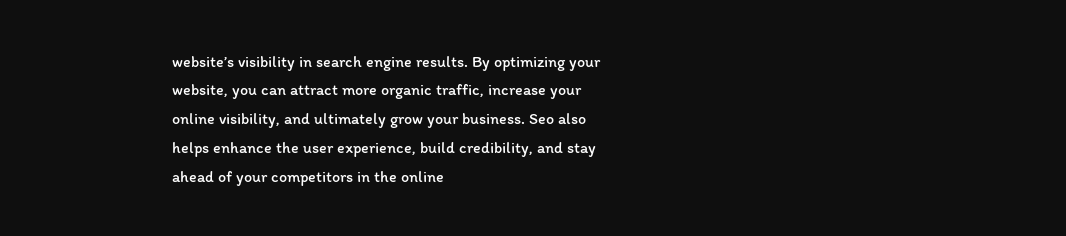website’s visibility in search engine results. By optimizing your website, you can attract more organic traffic, increase your online visibility, and ultimately grow your business. Seo also helps enhance the user experience, build credibility, and stay ahead of your competitors in the online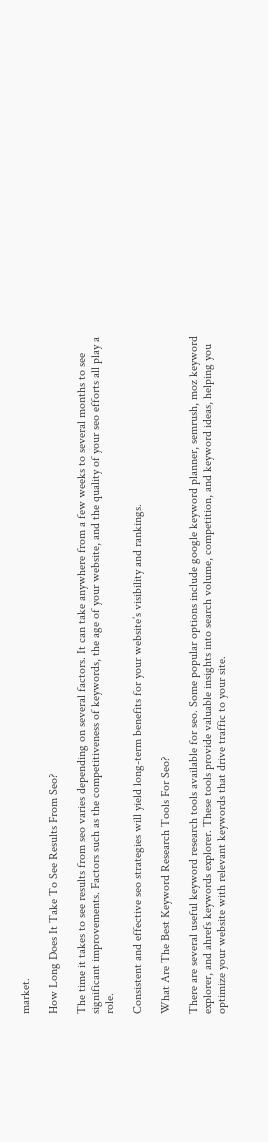market.

How Long Does It Take To See Results From Seo?

The time it takes to see results from seo varies depending on several factors. It can take anywhere from a few weeks to several months to see significant improvements. Factors such as the competitiveness of keywords, the age of your website, and the quality of your seo efforts all play a role.

Consistent and effective seo strategies will yield long-term benefits for your website’s visibility and rankings.

What Are The Best Keyword Research Tools For Seo?

There are several useful keyword research tools available for seo. Some popular options include google keyword planner, semrush, moz keyword explorer, and ahrefs keywords explorer. These tools provide valuable insights into search volume, competition, and keyword ideas, helping you optimize your website with relevant keywords that drive traffic to your site.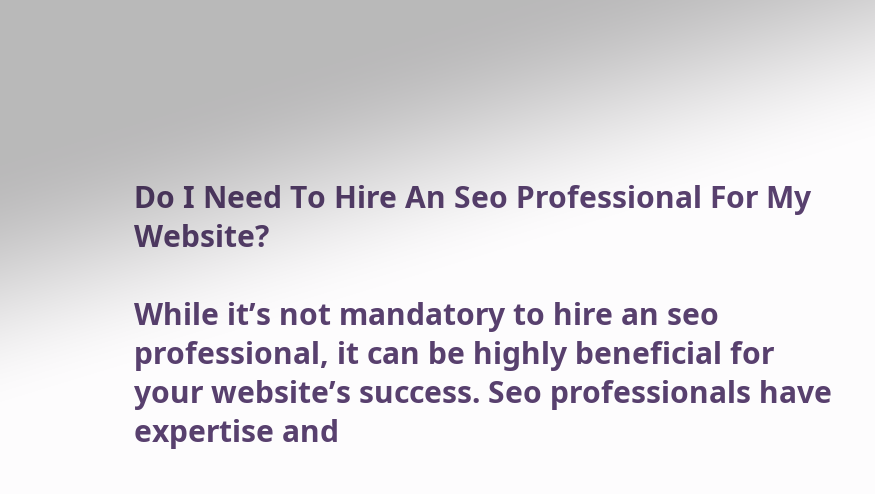Do I Need To Hire An Seo Professional For My Website?

While it’s not mandatory to hire an seo professional, it can be highly beneficial for your website’s success. Seo professionals have expertise and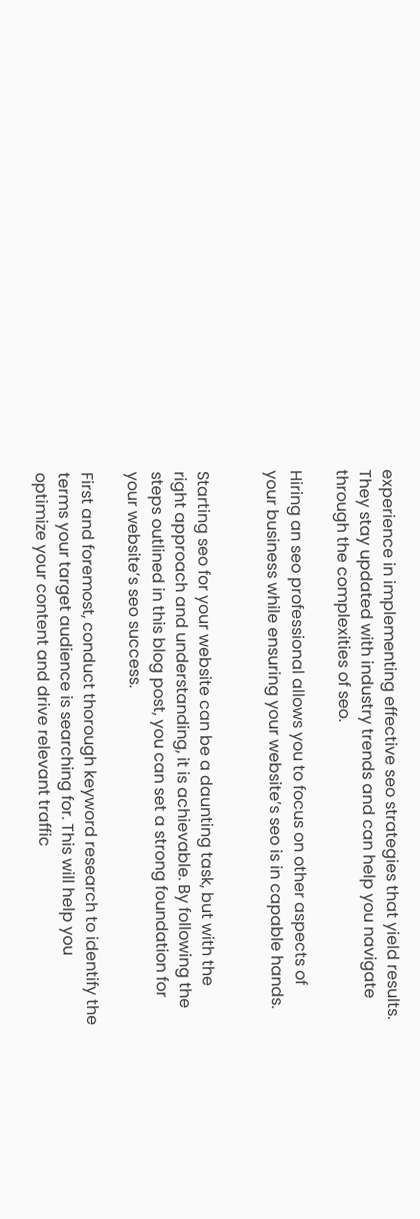experience in implementing effective seo strategies that yield results. They stay updated with industry trends and can help you navigate through the complexities of seo.

Hiring an seo professional allows you to focus on other aspects of your business while ensuring your website’s seo is in capable hands.


Starting seo for your website can be a daunting task, but with the right approach and understanding, it is achievable. By following the steps outlined in this blog post, you can set a strong foundation for your website’s seo success.

First and foremost, conduct thorough keyword research to identify the terms your target audience is searching for. This will help you optimize your content and drive relevant traffic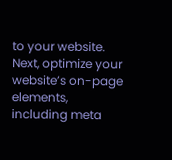to your website. Next, optimize your website’s on-page elements, including meta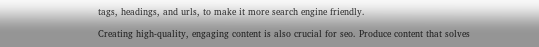tags, headings, and urls, to make it more search engine friendly.

Creating high-quality, engaging content is also crucial for seo. Produce content that solves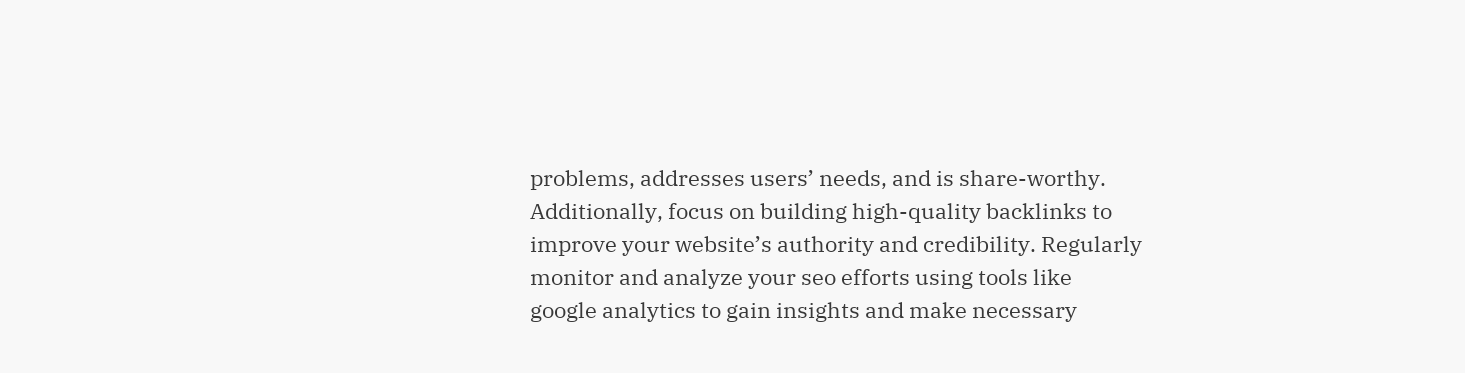problems, addresses users’ needs, and is share-worthy. Additionally, focus on building high-quality backlinks to improve your website’s authority and credibility. Regularly monitor and analyze your seo efforts using tools like google analytics to gain insights and make necessary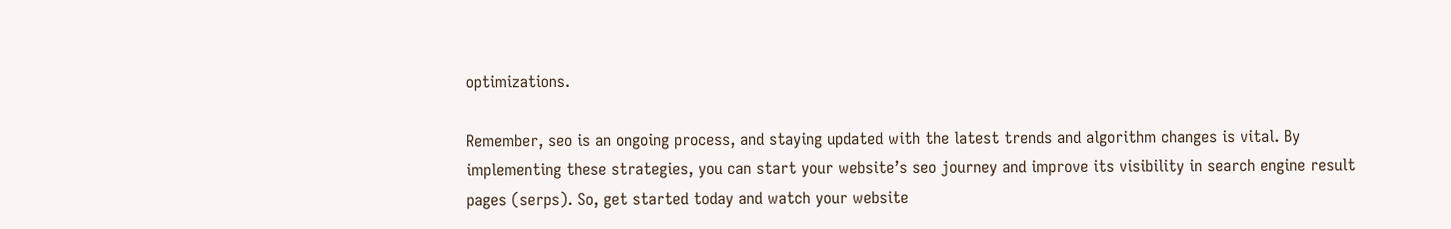optimizations.

Remember, seo is an ongoing process, and staying updated with the latest trends and algorithm changes is vital. By implementing these strategies, you can start your website’s seo journey and improve its visibility in search engine result pages (serps). So, get started today and watch your website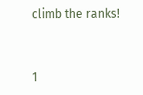climb the ranks!


1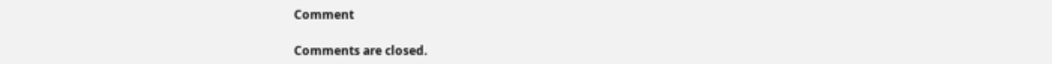Comment

Comments are closed.